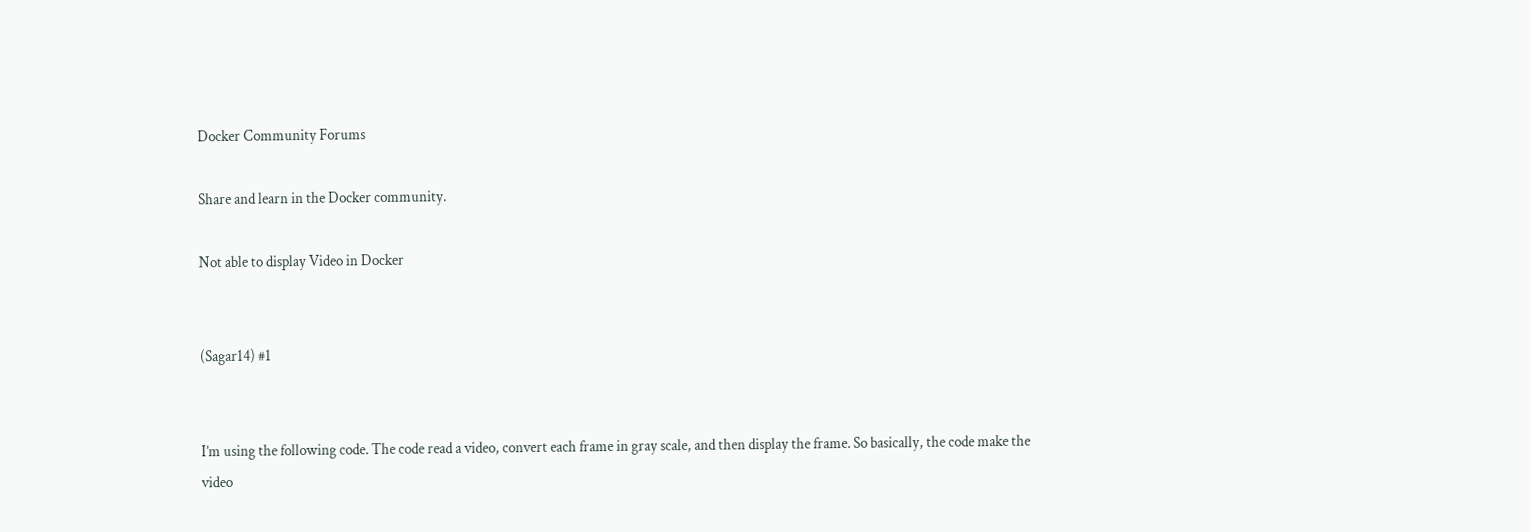Docker Community Forums

Share and learn in the Docker community.

Not able to display Video in Docker


(Sagar14) #1


I’m using the following code. The code read a video, convert each frame in gray scale, and then display the frame. So basically, the code make the video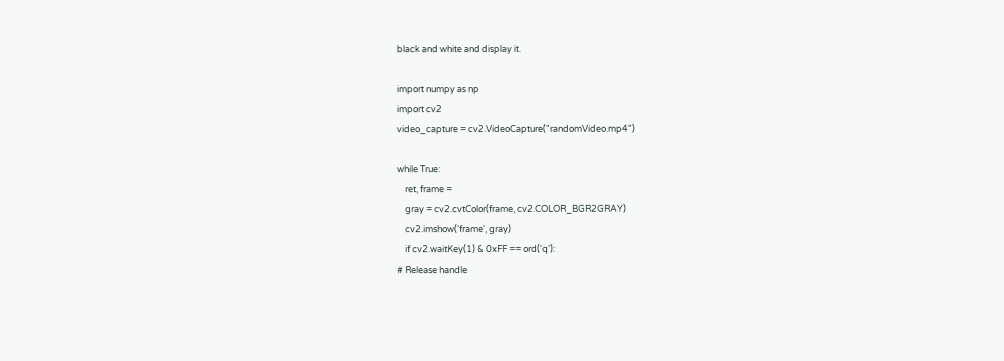black and white and display it.

import numpy as np
import cv2
video_capture = cv2.VideoCapture("randomVideo.mp4")

while True:
    ret, frame =
    gray = cv2.cvtColor(frame, cv2.COLOR_BGR2GRAY)
    cv2.imshow('frame', gray)
    if cv2.waitKey(1) & 0xFF == ord('q'):
# Release handle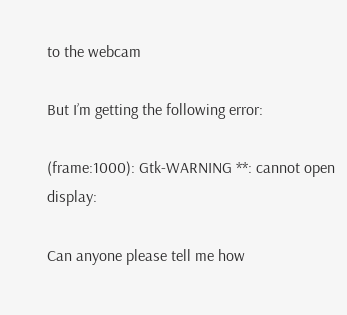to the webcam

But I’m getting the following error:

(frame:1000): Gtk-WARNING **: cannot open display:

Can anyone please tell me how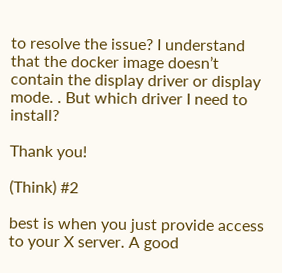to resolve the issue? I understand that the docker image doesn’t contain the display driver or display mode. . But which driver I need to install?

Thank you!

(Think) #2

best is when you just provide access to your X server. A good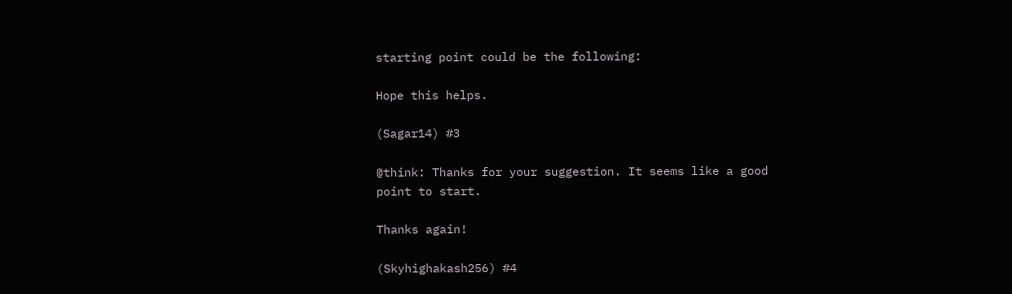starting point could be the following:

Hope this helps.

(Sagar14) #3

@think: Thanks for your suggestion. It seems like a good point to start.

Thanks again!

(Skyhighakash256) #4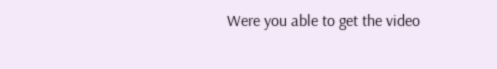Were you able to get the video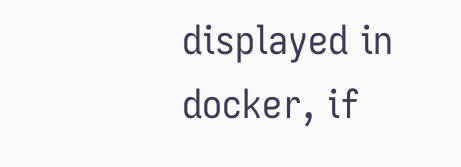displayed in docker, if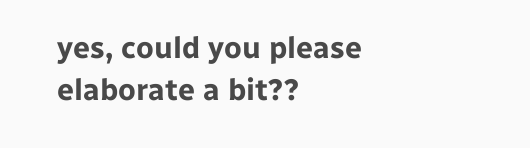yes, could you please elaborate a bit??